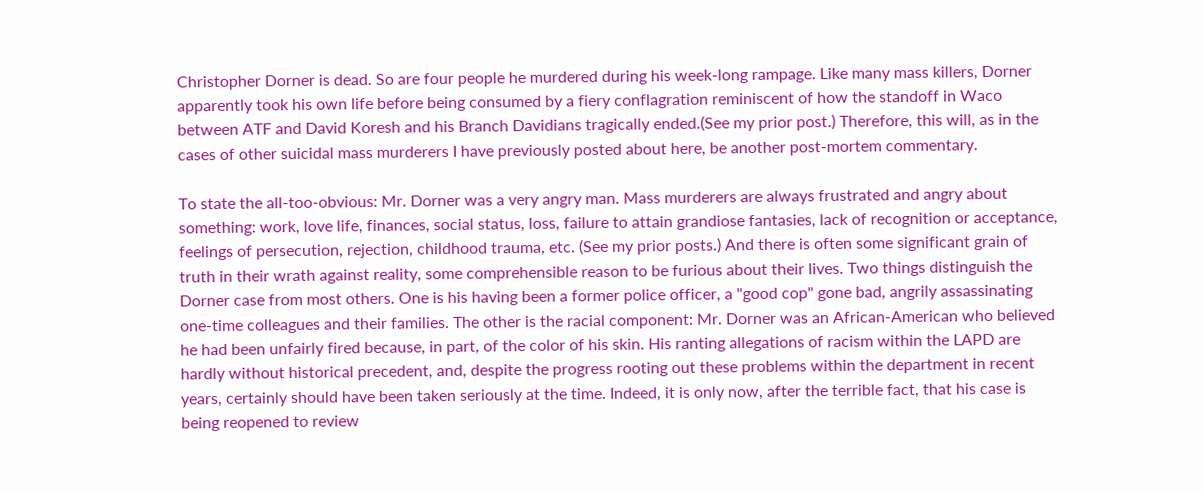Christopher Dorner is dead. So are four people he murdered during his week-long rampage. Like many mass killers, Dorner apparently took his own life before being consumed by a fiery conflagration reminiscent of how the standoff in Waco between ATF and David Koresh and his Branch Davidians tragically ended.(See my prior post.) Therefore, this will, as in the cases of other suicidal mass murderers I have previously posted about here, be another post-mortem commentary.

To state the all-too-obvious: Mr. Dorner was a very angry man. Mass murderers are always frustrated and angry about something: work, love life, finances, social status, loss, failure to attain grandiose fantasies, lack of recognition or acceptance, feelings of persecution, rejection, childhood trauma, etc. (See my prior posts.) And there is often some significant grain of truth in their wrath against reality, some comprehensible reason to be furious about their lives. Two things distinguish the Dorner case from most others. One is his having been a former police officer, a "good cop" gone bad, angrily assassinating one-time colleagues and their families. The other is the racial component: Mr. Dorner was an African-American who believed he had been unfairly fired because, in part, of the color of his skin. His ranting allegations of racism within the LAPD are hardly without historical precedent, and, despite the progress rooting out these problems within the department in recent years, certainly should have been taken seriously at the time. Indeed, it is only now, after the terrible fact, that his case is being reopened to review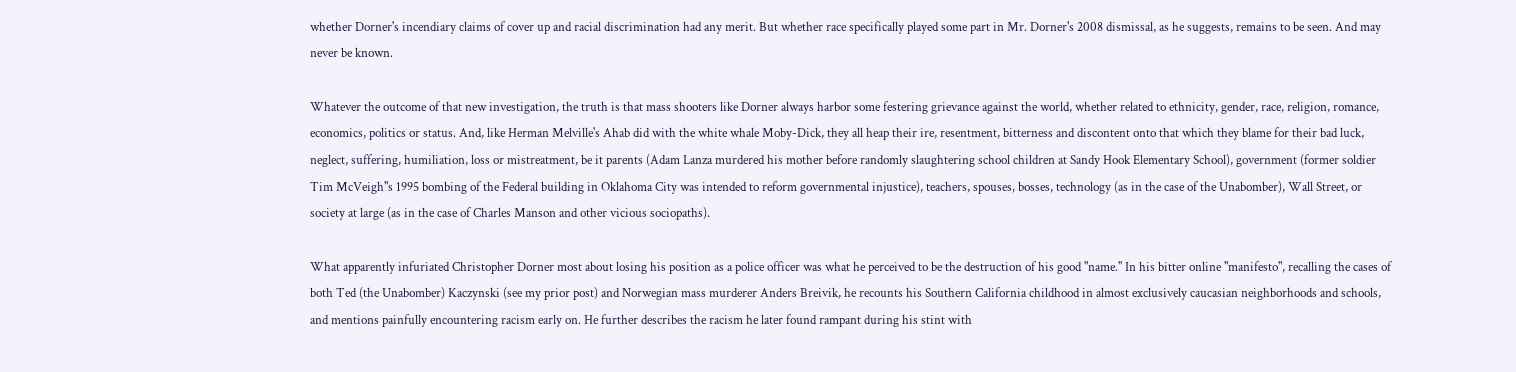whether Dorner's incendiary claims of cover up and racial discrimination had any merit. But whether race specifically played some part in Mr. Dorner's 2008 dismissal, as he suggests, remains to be seen. And may never be known.

Whatever the outcome of that new investigation, the truth is that mass shooters like Dorner always harbor some festering grievance against the world, whether related to ethnicity, gender, race, religion, romance, economics, politics or status. And, like Herman Melville's Ahab did with the white whale Moby-Dick, they all heap their ire, resentment, bitterness and discontent onto that which they blame for their bad luck, neglect, suffering, humiliation, loss or mistreatment, be it parents (Adam Lanza murdered his mother before randomly slaughtering school children at Sandy Hook Elementary School), government (former soldier Tim McVeigh"s 1995 bombing of the Federal building in Oklahoma City was intended to reform governmental injustice), teachers, spouses, bosses, technology (as in the case of the Unabomber), Wall Street, or society at large (as in the case of Charles Manson and other vicious sociopaths).

What apparently infuriated Christopher Dorner most about losing his position as a police officer was what he perceived to be the destruction of his good "name." In his bitter online "manifesto", recalling the cases of both Ted (the Unabomber) Kaczynski (see my prior post) and Norwegian mass murderer Anders Breivik, he recounts his Southern California childhood in almost exclusively caucasian neighborhoods and schools, and mentions painfully encountering racism early on. He further describes the racism he later found rampant during his stint with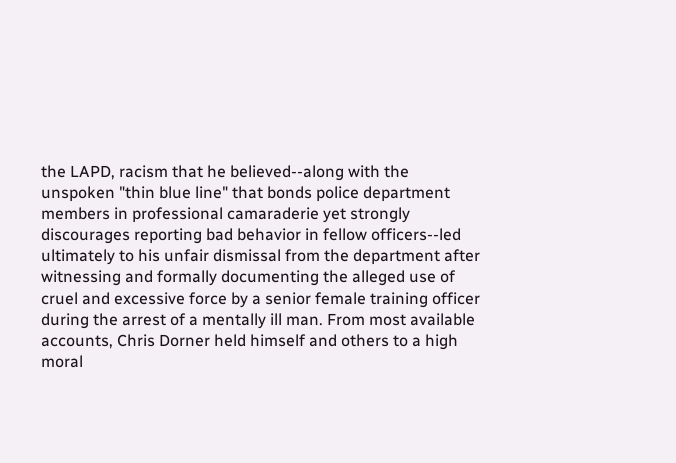the LAPD, racism that he believed--along with the unspoken "thin blue line" that bonds police department members in professional camaraderie yet strongly discourages reporting bad behavior in fellow officers--led ultimately to his unfair dismissal from the department after witnessing and formally documenting the alleged use of cruel and excessive force by a senior female training officer during the arrest of a mentally ill man. From most available accounts, Chris Dorner held himself and others to a high moral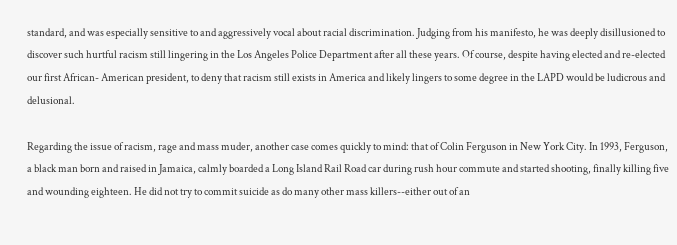standard, and was especially sensitive to and aggressively vocal about racial discrimination. Judging from his manifesto, he was deeply disillusioned to discover such hurtful racism still lingering in the Los Angeles Police Department after all these years. Of course, despite having elected and re-elected our first African- American president, to deny that racism still exists in America and likely lingers to some degree in the LAPD would be ludicrous and delusional.

Regarding the issue of racism, rage and mass muder, another case comes quickly to mind: that of Colin Ferguson in New York City. In 1993, Ferguson, a black man born and raised in Jamaica, calmly boarded a Long Island Rail Road car during rush hour commute and started shooting, finally killing five and wounding eighteen. He did not try to commit suicide as do many other mass killers--either out of an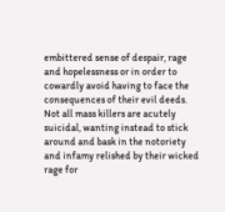embittered sense of despair, rage and hopelessness or in order to cowardly avoid having to face the consequences of their evil deeds. Not all mass killers are acutely suicidal, wanting instead to stick around and bask in the notoriety and infamy relished by their wicked rage for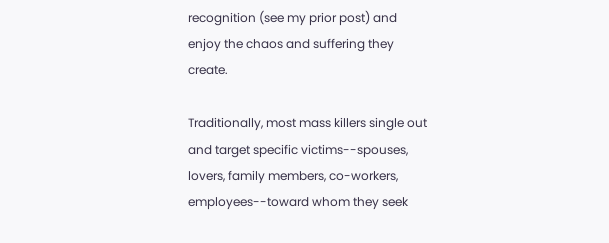recognition (see my prior post) and enjoy the chaos and suffering they create.

Traditionally, most mass killers single out and target specific victims--spouses, lovers, family members, co-workers, employees--toward whom they seek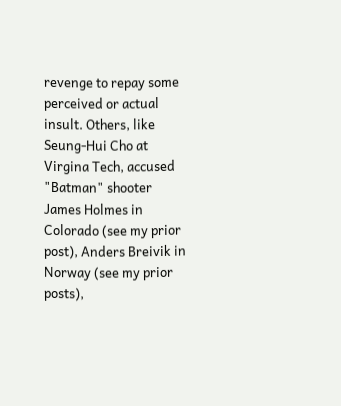revenge to repay some perceived or actual insult. Others, like Seung-Hui Cho at Virgina Tech, accused "Batman" shooter James Holmes in Colorado (see my prior post), Anders Breivik in Norway (see my prior posts),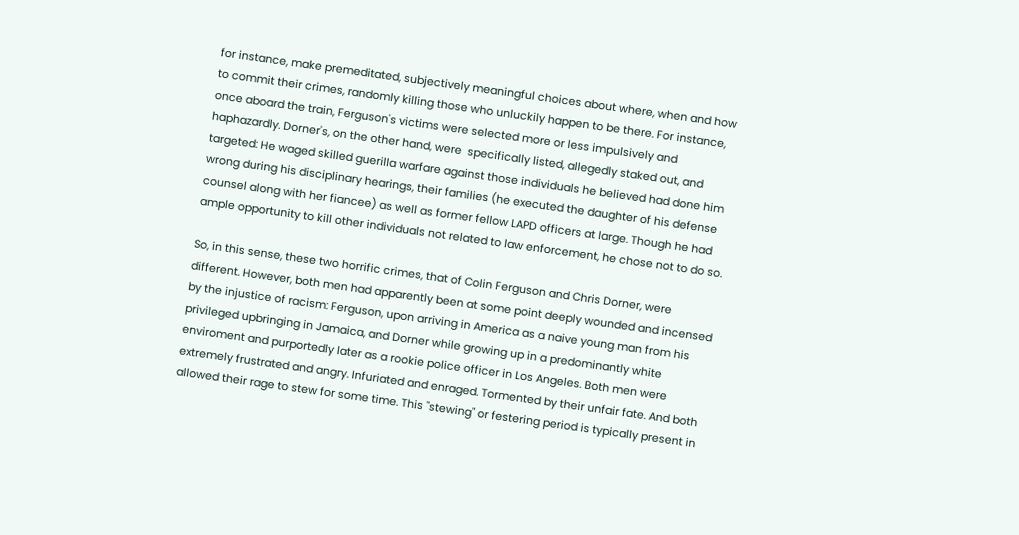for instance, make premeditated, subjectively meaningful choices about where, when and how to commit their crimes, randomly killing those who unluckily happen to be there. For instance, once aboard the train, Ferguson's victims were selected more or less impulsively and haphazardly. Dorner's, on the other hand, were  specifically listed, allegedly staked out, and targeted: He waged skilled guerilla warfare against those individuals he believed had done him wrong during his disciplinary hearings, their families (he executed the daughter of his defense counsel along with her fiancee) as well as former fellow LAPD officers at large. Though he had ample opportunity to kill other individuals not related to law enforcement, he chose not to do so.

So, in this sense, these two horrific crimes, that of Colin Ferguson and Chris Dorner, were  different. However, both men had apparently been at some point deeply wounded and incensed by the injustice of racism: Ferguson, upon arriving in America as a naive young man from his privileged upbringing in Jamaica, and Dorner while growing up in a predominantly white enviroment and purportedly later as a rookie police officer in Los Angeles. Both men were extremely frustrated and angry. Infuriated and enraged. Tormented by their unfair fate. And both allowed their rage to stew for some time. This "stewing" or festering period is typically present in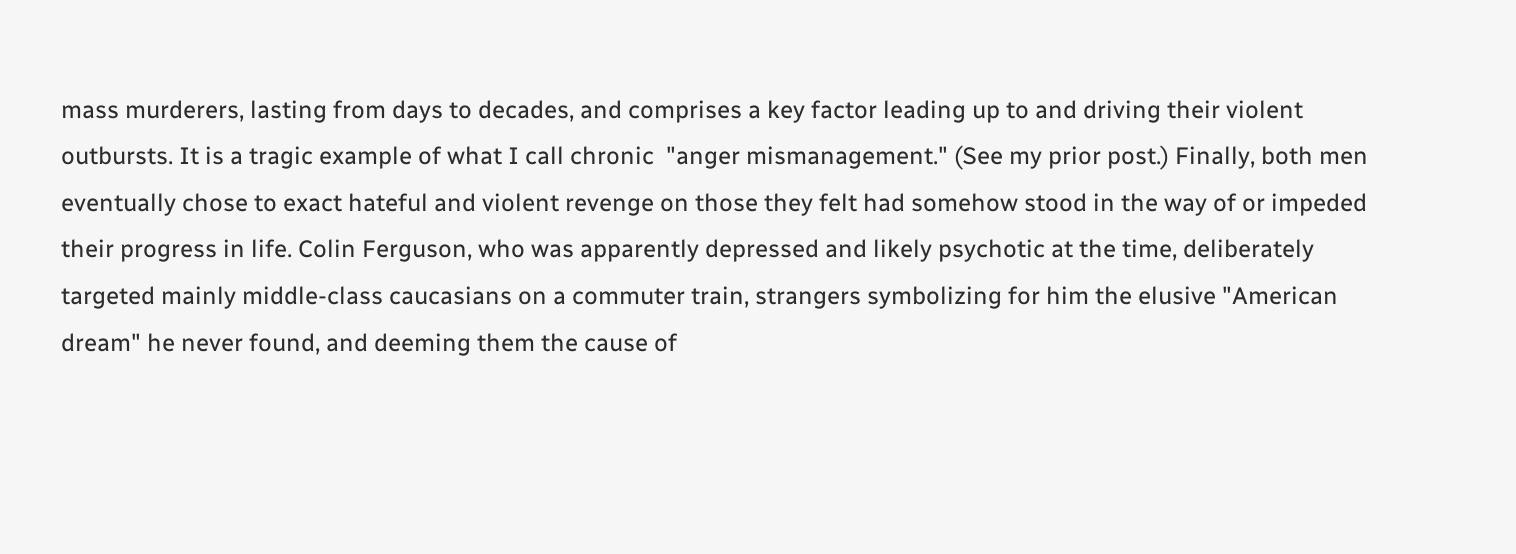mass murderers, lasting from days to decades, and comprises a key factor leading up to and driving their violent outbursts. It is a tragic example of what I call chronic  "anger mismanagement." (See my prior post.) Finally, both men eventually chose to exact hateful and violent revenge on those they felt had somehow stood in the way of or impeded their progress in life. Colin Ferguson, who was apparently depressed and likely psychotic at the time, deliberately targeted mainly middle-class caucasians on a commuter train, strangers symbolizing for him the elusive "American dream" he never found, and deeming them the cause of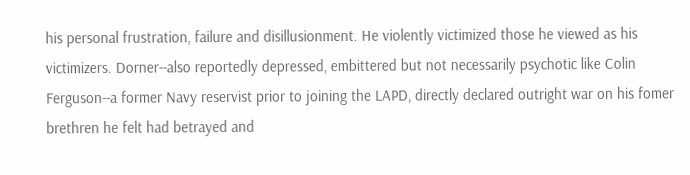his personal frustration, failure and disillusionment. He violently victimized those he viewed as his victimizers. Dorner--also reportedly depressed, embittered but not necessarily psychotic like Colin Ferguson--a former Navy reservist prior to joining the LAPD, directly declared outright war on his fomer brethren he felt had betrayed and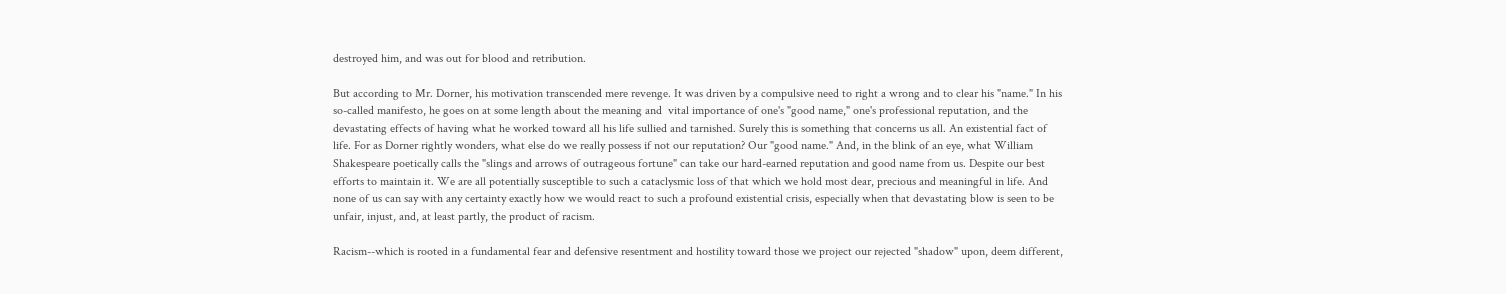destroyed him, and was out for blood and retribution.

But according to Mr. Dorner, his motivation transcended mere revenge. It was driven by a compulsive need to right a wrong and to clear his "name." In his so-called manifesto, he goes on at some length about the meaning and  vital importance of one's "good name," one's professional reputation, and the devastating effects of having what he worked toward all his life sullied and tarnished. Surely this is something that concerns us all. An existential fact of life. For as Dorner rightly wonders, what else do we really possess if not our reputation? Our "good name." And, in the blink of an eye, what William Shakespeare poetically calls the "slings and arrows of outrageous fortune" can take our hard-earned reputation and good name from us. Despite our best efforts to maintain it. We are all potentially susceptible to such a cataclysmic loss of that which we hold most dear, precious and meaningful in life. And none of us can say with any certainty exactly how we would react to such a profound existential crisis, especially when that devastating blow is seen to be unfair, injust, and, at least partly, the product of racism.

Racism--which is rooted in a fundamental fear and defensive resentment and hostility toward those we project our rejected "shadow" upon, deem different,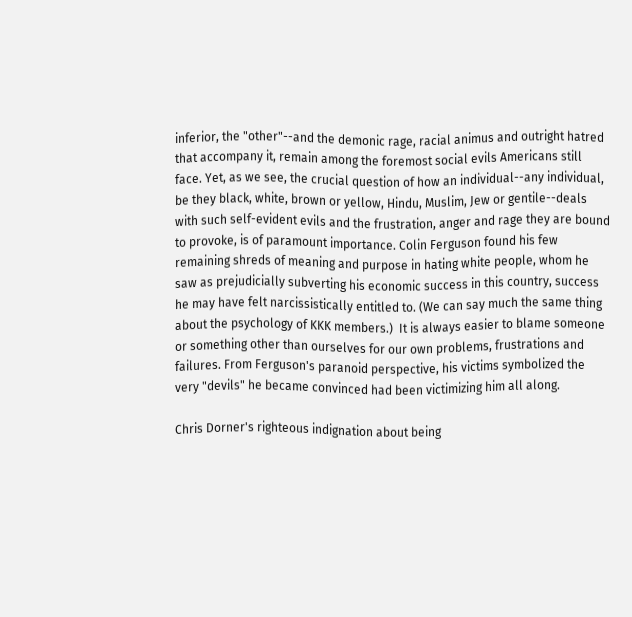inferior, the "other"--and the demonic rage, racial animus and outright hatred that accompany it, remain among the foremost social evils Americans still face. Yet, as we see, the crucial question of how an individual--any individual, be they black, white, brown or yellow, Hindu, Muslim, Jew or gentile--deals with such self-evident evils and the frustration, anger and rage they are bound to provoke, is of paramount importance. Colin Ferguson found his few remaining shreds of meaning and purpose in hating white people, whom he saw as prejudicially subverting his economic success in this country, success he may have felt narcissistically entitled to. (We can say much the same thing about the psychology of KKK members.)  It is always easier to blame someone or something other than ourselves for our own problems, frustrations and failures. From Ferguson's paranoid perspective, his victims symbolized the very "devils" he became convinced had been victimizing him all along.

Chris Dorner's righteous indignation about being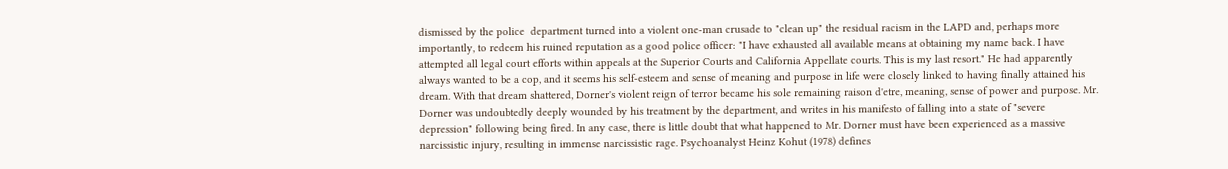dismissed by the police  department turned into a violent one-man crusade to "clean up" the residual racism in the LAPD and, perhaps more importantly, to redeem his ruined reputation as a good police officer: "I have exhausted all available means at obtaining my name back. I have attempted all legal court efforts within appeals at the Superior Courts and California Appellate courts. This is my last resort." He had apparently always wanted to be a cop, and it seems his self-esteem and sense of meaning and purpose in life were closely linked to having finally attained his dream. With that dream shattered, Dorner's violent reign of terror became his sole remaining raison d'etre, meaning, sense of power and purpose. Mr. Dorner was undoubtedly deeply wounded by his treatment by the department, and writes in his manifesto of falling into a state of "severe depression" following being fired. In any case, there is little doubt that what happened to Mr. Dorner must have been experienced as a massive narcissistic injury, resulting in immense narcissistic rage. Psychoanalyst Heinz Kohut (1978) defines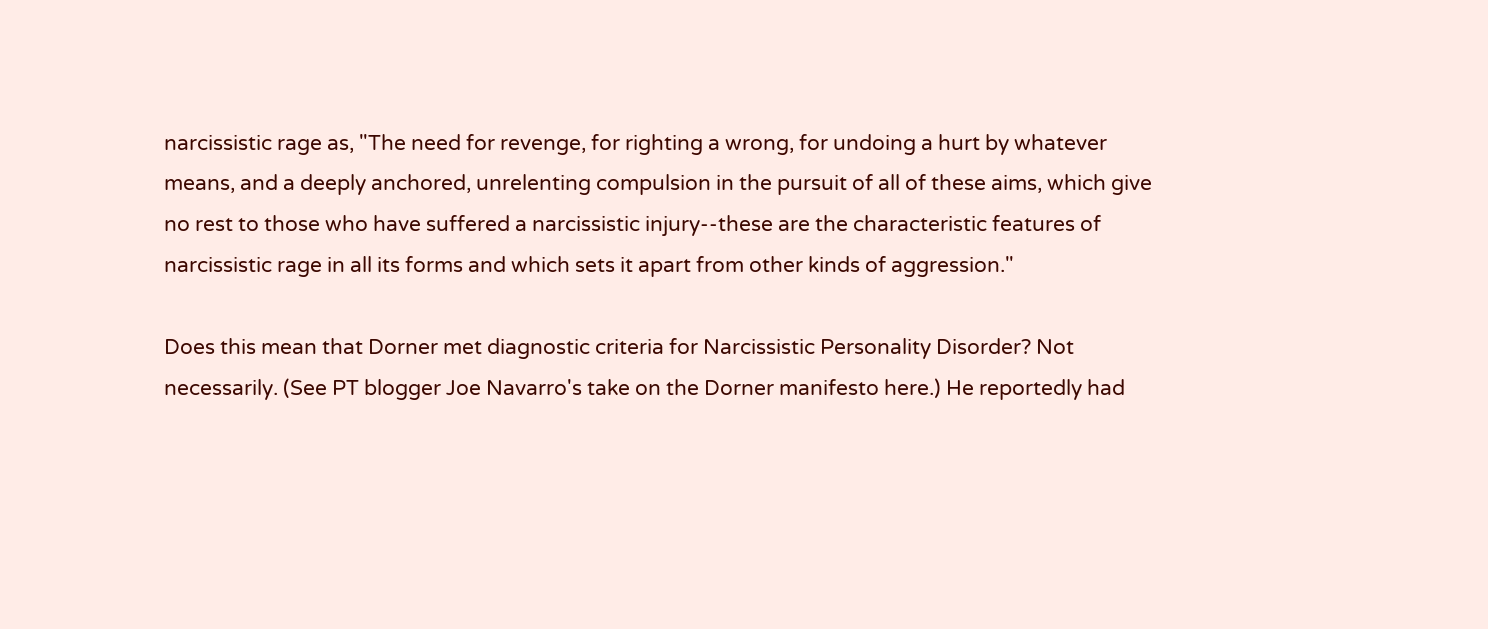narcissistic rage as, "The need for revenge, for righting a wrong, for undoing a hurt by whatever means, and a deeply anchored, unrelenting compulsion in the pursuit of all of these aims, which give no rest to those who have suffered a narcissistic injury--these are the characteristic features of narcissistic rage in all its forms and which sets it apart from other kinds of aggression."

Does this mean that Dorner met diagnostic criteria for Narcissistic Personality Disorder? Not necessarily. (See PT blogger Joe Navarro's take on the Dorner manifesto here.) He reportedly had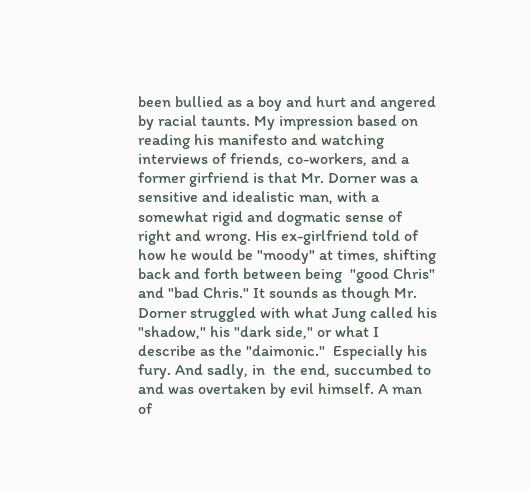been bullied as a boy and hurt and angered by racial taunts. My impression based on reading his manifesto and watching interviews of friends, co-workers, and a former girfriend is that Mr. Dorner was a sensitive and idealistic man, with a somewhat rigid and dogmatic sense of right and wrong. His ex-girlfriend told of how he would be "moody" at times, shifting back and forth between being  "good Chris" and "bad Chris." It sounds as though Mr. Dorner struggled with what Jung called his "shadow," his "dark side," or what I describe as the "daimonic."  Especially his fury. And sadly, in  the end, succumbed to and was overtaken by evil himself. A man of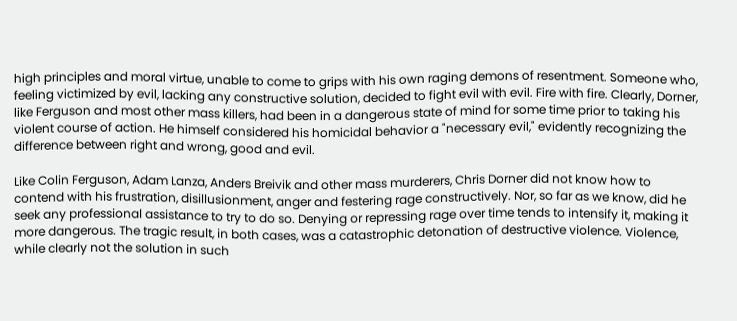high principles and moral virtue, unable to come to grips with his own raging demons of resentment. Someone who, feeling victimized by evil, lacking any constructive solution, decided to fight evil with evil. Fire with fire. Clearly, Dorner, like Ferguson and most other mass killers, had been in a dangerous state of mind for some time prior to taking his violent course of action. He himself considered his homicidal behavior a "necessary evil," evidently recognizing the difference between right and wrong, good and evil.

Like Colin Ferguson, Adam Lanza, Anders Breivik and other mass murderers, Chris Dorner did not know how to contend with his frustration, disillusionment, anger and festering rage constructively. Nor, so far as we know, did he seek any professional assistance to try to do so. Denying or repressing rage over time tends to intensify it, making it more dangerous. The tragic result, in both cases, was a catastrophic detonation of destructive violence. Violence, while clearly not the solution in such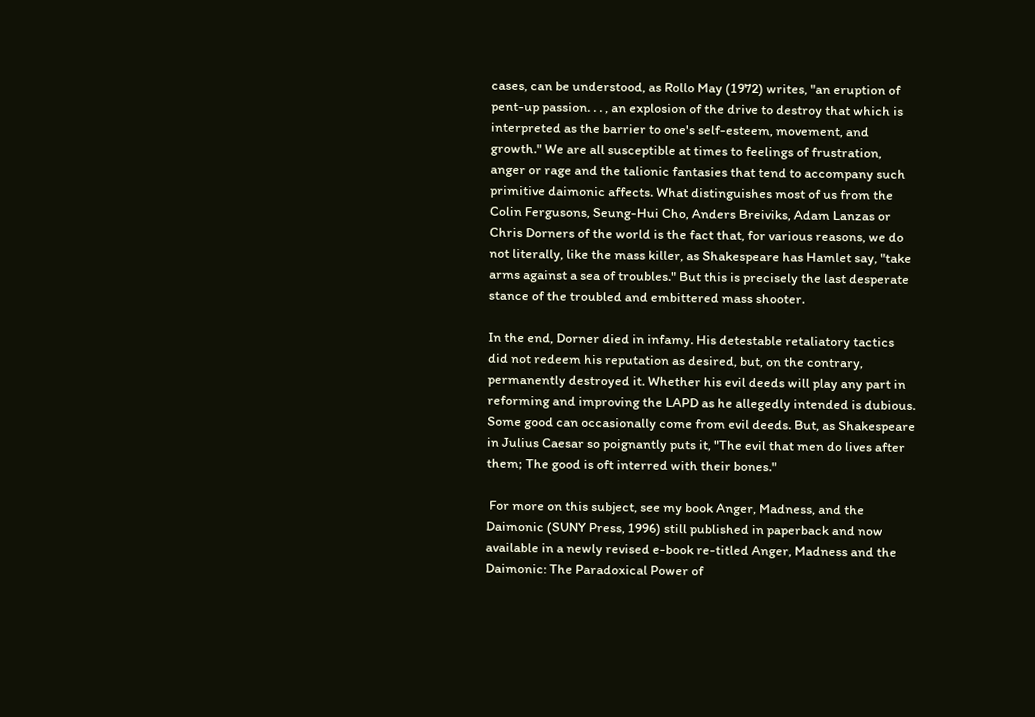cases, can be understood, as Rollo May (1972) writes, "an eruption of pent-up passion. . . , an explosion of the drive to destroy that which is interpreted as the barrier to one's self-esteem, movement, and growth." We are all susceptible at times to feelings of frustration, anger or rage and the talionic fantasies that tend to accompany such primitive daimonic affects. What distinguishes most of us from the Colin Fergusons, Seung-Hui Cho, Anders Breiviks, Adam Lanzas or Chris Dorners of the world is the fact that, for various reasons, we do not literally, like the mass killer, as Shakespeare has Hamlet say, "take arms against a sea of troubles." But this is precisely the last desperate stance of the troubled and embittered mass shooter.

In the end, Dorner died in infamy. His detestable retaliatory tactics did not redeem his reputation as desired, but, on the contrary, permanently destroyed it. Whether his evil deeds will play any part in reforming and improving the LAPD as he allegedly intended is dubious. Some good can occasionally come from evil deeds. But, as Shakespeare in Julius Caesar so poignantly puts it, "The evil that men do lives after them; The good is oft interred with their bones."

 For more on this subject, see my book Anger, Madness, and the Daimonic (SUNY Press, 1996) still published in paperback and now available in a newly revised e-book re-titled Anger, Madness and the Daimonic: The Paradoxical Power of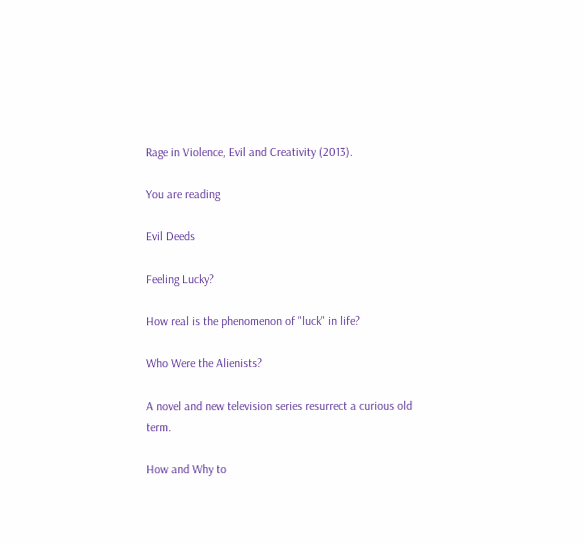Rage in Violence, Evil and Creativity (2013).

You are reading

Evil Deeds

Feeling Lucky?

How real is the phenomenon of "luck" in life?

Who Were the Alienists?

A novel and new television series resurrect a curious old term.

How and Why to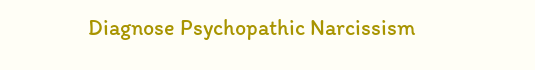Diagnose Psychopathic Narcissism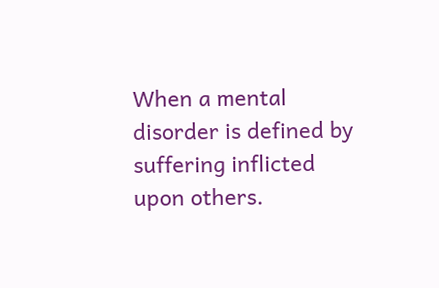When a mental disorder is defined by suffering inflicted upon others.